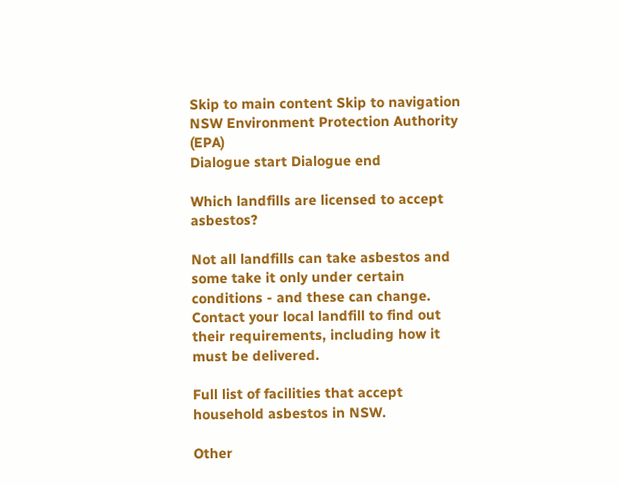Skip to main content Skip to navigation
NSW Environment Protection Authority (EPA)
Dialogue start Dialogue end

Which landfills are licensed to accept asbestos?

Not all landfills can take asbestos and some take it only under certain conditions - and these can change. Contact your local landfill to find out their requirements, including how it must be delivered.

Full list of facilities that accept household asbestos in NSW.

Other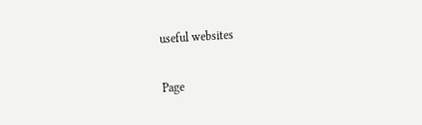useful websites

Page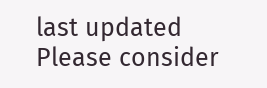last updated
Please consider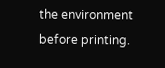the environment before printing.